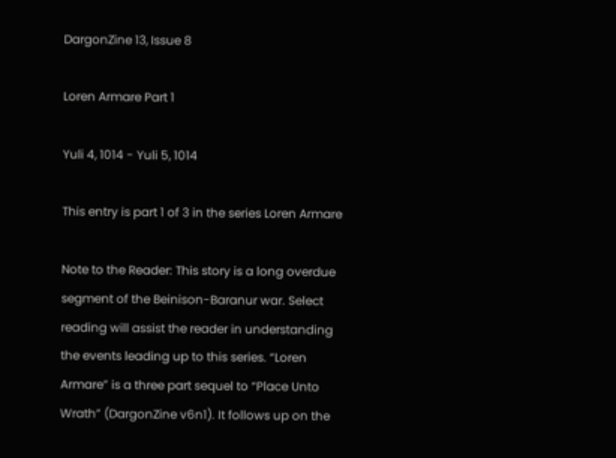DargonZine 13, Issue 8

Loren Armare Part 1

Yuli 4, 1014 - Yuli 5, 1014

This entry is part 1 of 3 in the series Loren Armare

Note to the Reader: This story is a long overdue segment of the Beinison-Baranur war. Select reading will assist the reader in understanding the events leading up to this series. “Loren Armare” is a three part sequel to “Place Unto Wrath” (DargonZine v6n1). It follows up on the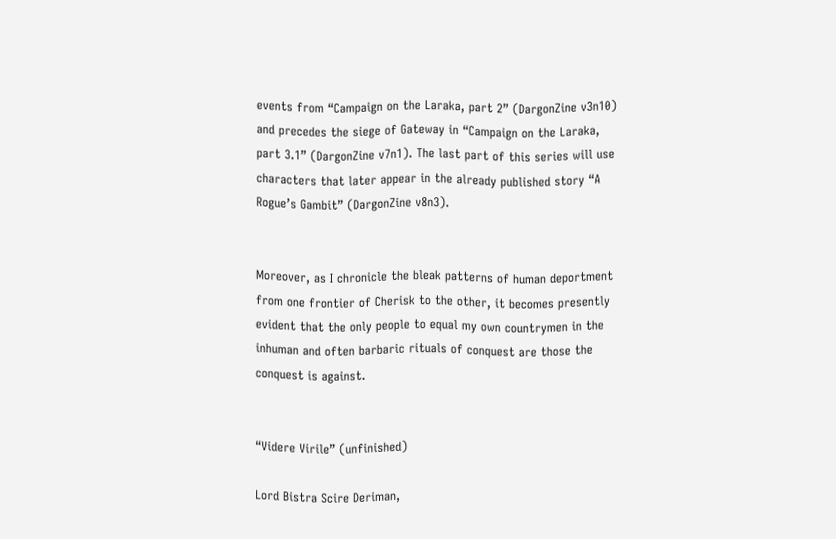events from “Campaign on the Laraka, part 2” (DargonZine v3n10) and precedes the siege of Gateway in “Campaign on the Laraka, part 3.1” (DargonZine v7n1). The last part of this series will use characters that later appear in the already published story “A Rogue’s Gambit” (DargonZine v8n3).


Moreover, as I chronicle the bleak patterns of human deportment from one frontier of Cherisk to the other, it becomes presently evident that the only people to equal my own countrymen in the inhuman and often barbaric rituals of conquest are those the conquest is against.


“Videre Virile” (unfinished)

Lord Bistra Scire Deriman,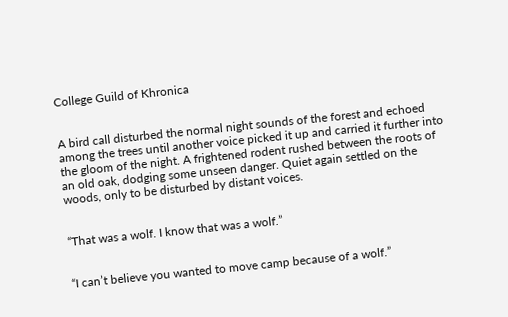College Guild of Khronica


A bird call disturbed the normal night sounds of the forest and echoed among the trees until another voice picked it up and carried it further into the gloom of the night. A frightened rodent rushed between the roots of an old oak, dodging some unseen danger. Quiet again settled on the woods, only to be disturbed by distant voices.


“That was a wolf. I know that was a wolf.”


“I can’t believe you wanted to move camp because of a wolf.”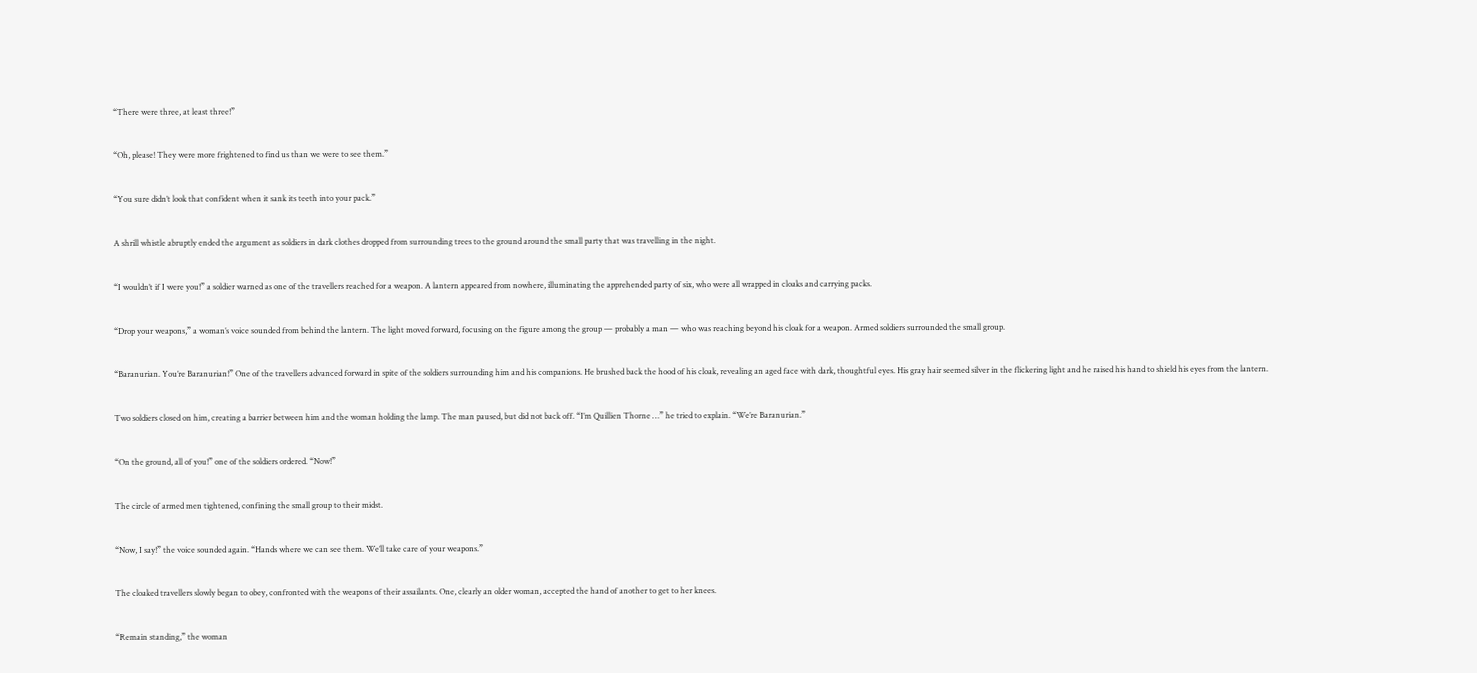“There were three, at least three!”


“Oh, please! They were more frightened to find us than we were to see them.”


“You sure didn’t look that confident when it sank its teeth into your pack.”


A shrill whistle abruptly ended the argument as soldiers in dark clothes dropped from surrounding trees to the ground around the small party that was travelling in the night.


“I wouldn’t if I were you!” a soldier warned as one of the travellers reached for a weapon. A lantern appeared from nowhere, illuminating the apprehended party of six, who were all wrapped in cloaks and carrying packs.


“Drop your weapons,” a woman’s voice sounded from behind the lantern. The light moved forward, focusing on the figure among the group — probably a man — who was reaching beyond his cloak for a weapon. Armed soldiers surrounded the small group.


“Baranurian. You’re Baranurian!” One of the travellers advanced forward in spite of the soldiers surrounding him and his companions. He brushed back the hood of his cloak, revealing an aged face with dark, thoughtful eyes. His gray hair seemed silver in the flickering light and he raised his hand to shield his eyes from the lantern.


Two soldiers closed on him, creating a barrier between him and the woman holding the lamp. The man paused, but did not back off. “I’m Quillien Thorne …” he tried to explain. “We’re Baranurian.”


“On the ground, all of you!” one of the soldiers ordered. “Now!”


The circle of armed men tightened, confining the small group to their midst.


“Now, I say!” the voice sounded again. “Hands where we can see them. We’ll take care of your weapons.”


The cloaked travellers slowly began to obey, confronted with the weapons of their assailants. One, clearly an older woman, accepted the hand of another to get to her knees.


“Remain standing,” the woman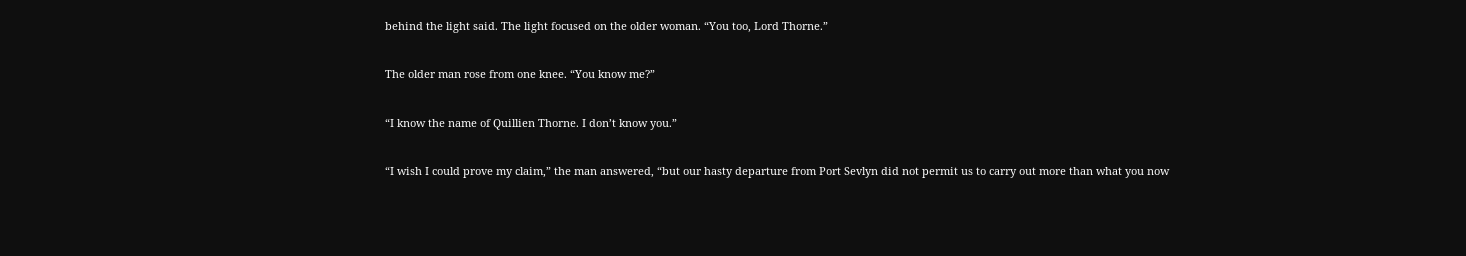behind the light said. The light focused on the older woman. “You too, Lord Thorne.”


The older man rose from one knee. “You know me?”


“I know the name of Quillien Thorne. I don’t know you.”


“I wish I could prove my claim,” the man answered, “but our hasty departure from Port Sevlyn did not permit us to carry out more than what you now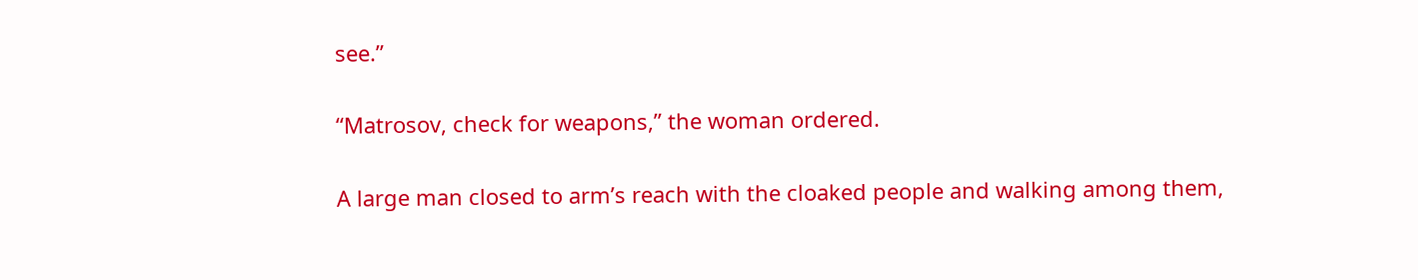see.”


“Matrosov, check for weapons,” the woman ordered.


A large man closed to arm’s reach with the cloaked people and walking among them,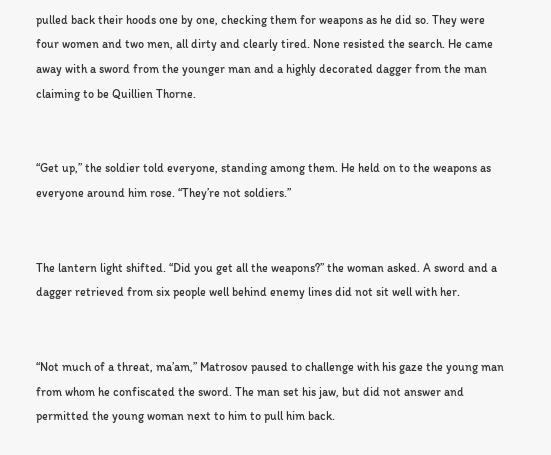pulled back their hoods one by one, checking them for weapons as he did so. They were four women and two men, all dirty and clearly tired. None resisted the search. He came away with a sword from the younger man and a highly decorated dagger from the man claiming to be Quillien Thorne.


“Get up,” the soldier told everyone, standing among them. He held on to the weapons as everyone around him rose. “They’re not soldiers.”


The lantern light shifted. “Did you get all the weapons?” the woman asked. A sword and a dagger retrieved from six people well behind enemy lines did not sit well with her.


“Not much of a threat, ma’am,” Matrosov paused to challenge with his gaze the young man from whom he confiscated the sword. The man set his jaw, but did not answer and permitted the young woman next to him to pull him back.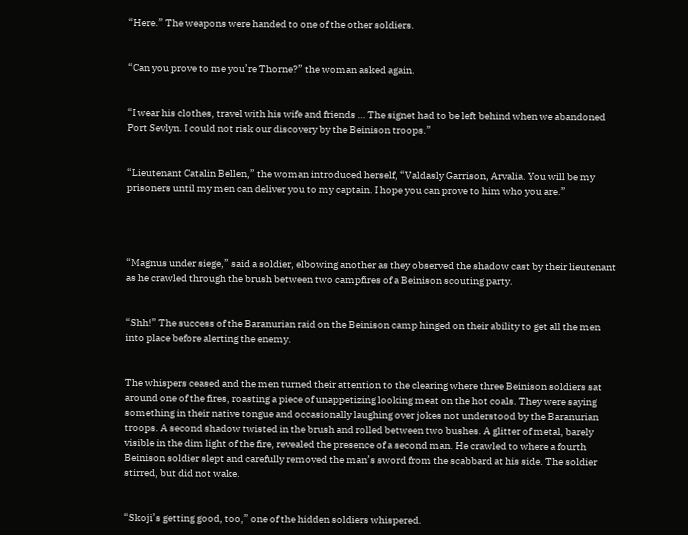“Here.” The weapons were handed to one of the other soldiers.


“Can you prove to me you’re Thorne?” the woman asked again.


“I wear his clothes, travel with his wife and friends … The signet had to be left behind when we abandoned Port Sevlyn. I could not risk our discovery by the Beinison troops.”


“Lieutenant Catalin Bellen,” the woman introduced herself, “Valdasly Garrison, Arvalia. You will be my prisoners until my men can deliver you to my captain. I hope you can prove to him who you are.”




“Magnus under siege,” said a soldier, elbowing another as they observed the shadow cast by their lieutenant as he crawled through the brush between two campfires of a Beinison scouting party.


“Shh!” The success of the Baranurian raid on the Beinison camp hinged on their ability to get all the men into place before alerting the enemy.


The whispers ceased and the men turned their attention to the clearing where three Beinison soldiers sat around one of the fires, roasting a piece of unappetizing looking meat on the hot coals. They were saying something in their native tongue and occasionally laughing over jokes not understood by the Baranurian troops. A second shadow twisted in the brush and rolled between two bushes. A glitter of metal, barely visible in the dim light of the fire, revealed the presence of a second man. He crawled to where a fourth Beinison soldier slept and carefully removed the man’s sword from the scabbard at his side. The soldier stirred, but did not wake.


“Skoji’s getting good, too,” one of the hidden soldiers whispered.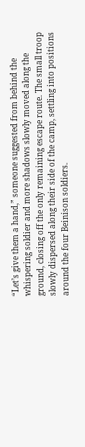“Let’s give them a hand,” someone suggested from behind the whispering soldier and more shadows slowly moved along the ground, closing off the only remaining escape route. The small troop slowly dispersed along their side of the camp, settling into positions around the four Beinison soldiers.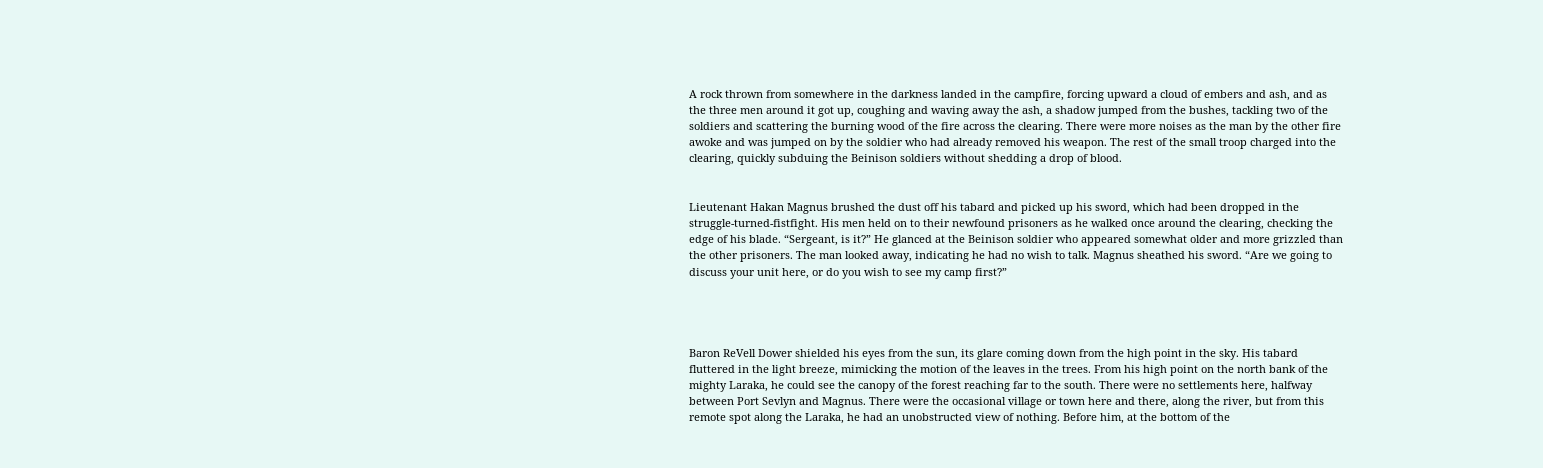A rock thrown from somewhere in the darkness landed in the campfire, forcing upward a cloud of embers and ash, and as the three men around it got up, coughing and waving away the ash, a shadow jumped from the bushes, tackling two of the soldiers and scattering the burning wood of the fire across the clearing. There were more noises as the man by the other fire awoke and was jumped on by the soldier who had already removed his weapon. The rest of the small troop charged into the clearing, quickly subduing the Beinison soldiers without shedding a drop of blood.


Lieutenant Hakan Magnus brushed the dust off his tabard and picked up his sword, which had been dropped in the struggle-turned-fistfight. His men held on to their newfound prisoners as he walked once around the clearing, checking the edge of his blade. “Sergeant, is it?” He glanced at the Beinison soldier who appeared somewhat older and more grizzled than the other prisoners. The man looked away, indicating he had no wish to talk. Magnus sheathed his sword. “Are we going to discuss your unit here, or do you wish to see my camp first?”




Baron ReVell Dower shielded his eyes from the sun, its glare coming down from the high point in the sky. His tabard fluttered in the light breeze, mimicking the motion of the leaves in the trees. From his high point on the north bank of the mighty Laraka, he could see the canopy of the forest reaching far to the south. There were no settlements here, halfway between Port Sevlyn and Magnus. There were the occasional village or town here and there, along the river, but from this remote spot along the Laraka, he had an unobstructed view of nothing. Before him, at the bottom of the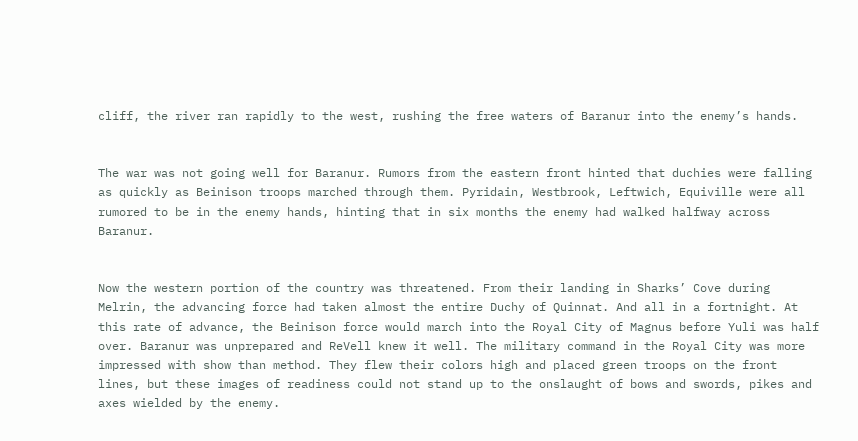cliff, the river ran rapidly to the west, rushing the free waters of Baranur into the enemy’s hands.


The war was not going well for Baranur. Rumors from the eastern front hinted that duchies were falling as quickly as Beinison troops marched through them. Pyridain, Westbrook, Leftwich, Equiville were all rumored to be in the enemy hands, hinting that in six months the enemy had walked halfway across Baranur.


Now the western portion of the country was threatened. From their landing in Sharks’ Cove during Melrin, the advancing force had taken almost the entire Duchy of Quinnat. And all in a fortnight. At this rate of advance, the Beinison force would march into the Royal City of Magnus before Yuli was half over. Baranur was unprepared and ReVell knew it well. The military command in the Royal City was more impressed with show than method. They flew their colors high and placed green troops on the front lines, but these images of readiness could not stand up to the onslaught of bows and swords, pikes and axes wielded by the enemy.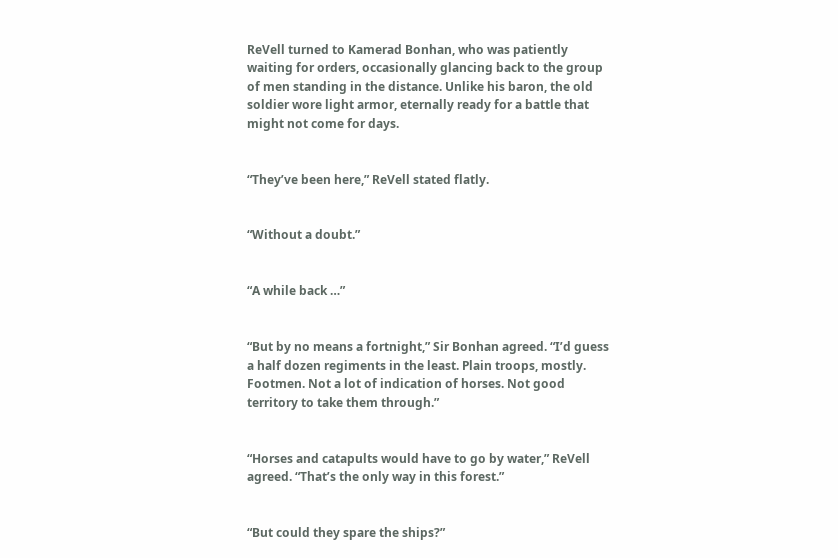ReVell turned to Kamerad Bonhan, who was patiently waiting for orders, occasionally glancing back to the group of men standing in the distance. Unlike his baron, the old soldier wore light armor, eternally ready for a battle that might not come for days.


“They’ve been here,” ReVell stated flatly.


“Without a doubt.”


“A while back …”


“But by no means a fortnight,” Sir Bonhan agreed. “I’d guess a half dozen regiments in the least. Plain troops, mostly. Footmen. Not a lot of indication of horses. Not good territory to take them through.”


“Horses and catapults would have to go by water,” ReVell agreed. “That’s the only way in this forest.”


“But could they spare the ships?”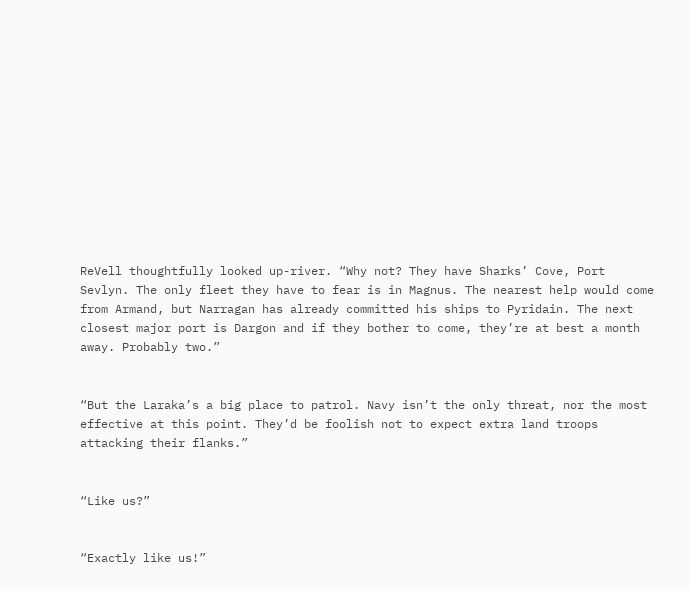ReVell thoughtfully looked up-river. “Why not? They have Sharks’ Cove, Port Sevlyn. The only fleet they have to fear is in Magnus. The nearest help would come from Armand, but Narragan has already committed his ships to Pyridain. The next closest major port is Dargon and if they bother to come, they’re at best a month away. Probably two.”


“But the Laraka’s a big place to patrol. Navy isn’t the only threat, nor the most effective at this point. They’d be foolish not to expect extra land troops attacking their flanks.”


“Like us?”


“Exactly like us!”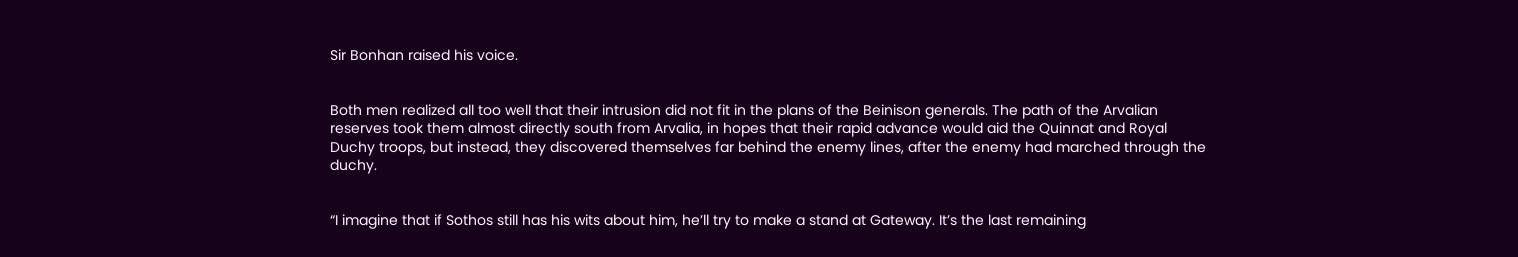Sir Bonhan raised his voice.


Both men realized all too well that their intrusion did not fit in the plans of the Beinison generals. The path of the Arvalian reserves took them almost directly south from Arvalia, in hopes that their rapid advance would aid the Quinnat and Royal Duchy troops, but instead, they discovered themselves far behind the enemy lines, after the enemy had marched through the duchy.


“I imagine that if Sothos still has his wits about him, he’ll try to make a stand at Gateway. It’s the last remaining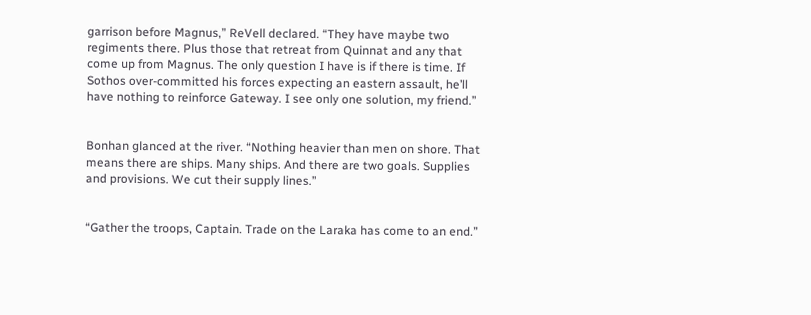garrison before Magnus,” ReVell declared. “They have maybe two regiments there. Plus those that retreat from Quinnat and any that come up from Magnus. The only question I have is if there is time. If Sothos over-committed his forces expecting an eastern assault, he’ll have nothing to reinforce Gateway. I see only one solution, my friend.”


Bonhan glanced at the river. “Nothing heavier than men on shore. That means there are ships. Many ships. And there are two goals. Supplies and provisions. We cut their supply lines.”


“Gather the troops, Captain. Trade on the Laraka has come to an end.”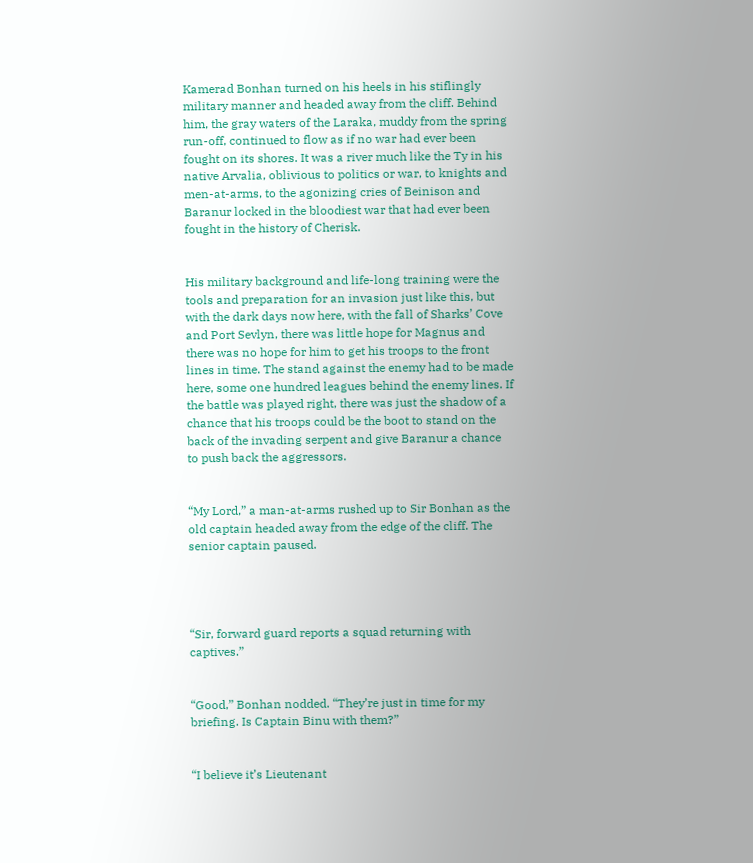Kamerad Bonhan turned on his heels in his stiflingly military manner and headed away from the cliff. Behind him, the gray waters of the Laraka, muddy from the spring run-off, continued to flow as if no war had ever been fought on its shores. It was a river much like the Ty in his native Arvalia, oblivious to politics or war, to knights and men-at-arms, to the agonizing cries of Beinison and Baranur locked in the bloodiest war that had ever been fought in the history of Cherisk.


His military background and life-long training were the tools and preparation for an invasion just like this, but with the dark days now here, with the fall of Sharks’ Cove and Port Sevlyn, there was little hope for Magnus and there was no hope for him to get his troops to the front lines in time. The stand against the enemy had to be made here, some one hundred leagues behind the enemy lines. If the battle was played right, there was just the shadow of a chance that his troops could be the boot to stand on the back of the invading serpent and give Baranur a chance to push back the aggressors.


“My Lord,” a man-at-arms rushed up to Sir Bonhan as the old captain headed away from the edge of the cliff. The senior captain paused.




“Sir, forward guard reports a squad returning with captives.”


“Good,” Bonhan nodded. “They’re just in time for my briefing. Is Captain Binu with them?”


“I believe it’s Lieutenant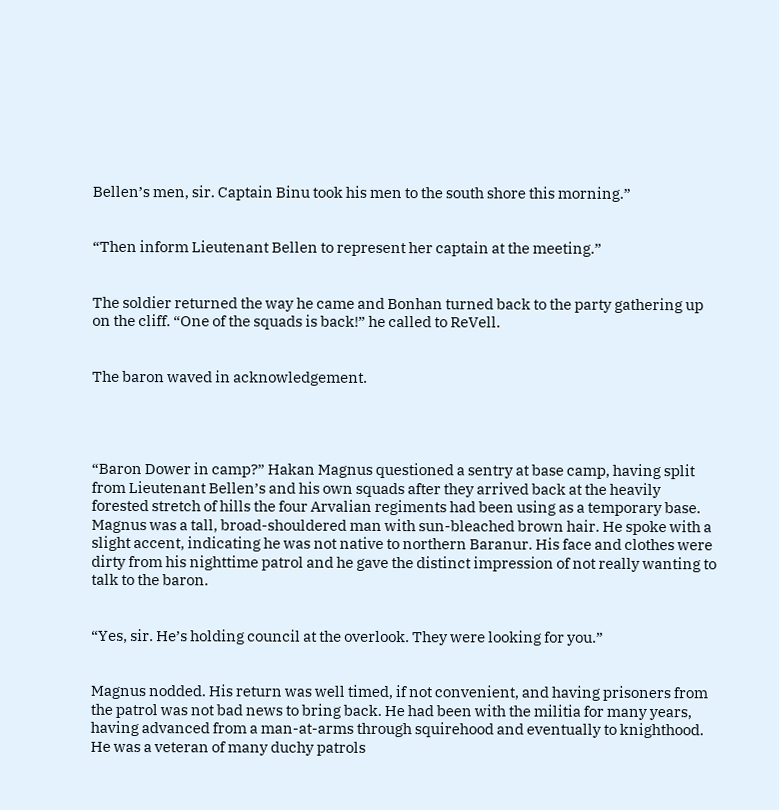Bellen’s men, sir. Captain Binu took his men to the south shore this morning.”


“Then inform Lieutenant Bellen to represent her captain at the meeting.”


The soldier returned the way he came and Bonhan turned back to the party gathering up on the cliff. “One of the squads is back!” he called to ReVell.


The baron waved in acknowledgement.




“Baron Dower in camp?” Hakan Magnus questioned a sentry at base camp, having split from Lieutenant Bellen’s and his own squads after they arrived back at the heavily forested stretch of hills the four Arvalian regiments had been using as a temporary base. Magnus was a tall, broad-shouldered man with sun-bleached brown hair. He spoke with a slight accent, indicating he was not native to northern Baranur. His face and clothes were dirty from his nighttime patrol and he gave the distinct impression of not really wanting to talk to the baron.


“Yes, sir. He’s holding council at the overlook. They were looking for you.”


Magnus nodded. His return was well timed, if not convenient, and having prisoners from the patrol was not bad news to bring back. He had been with the militia for many years, having advanced from a man-at-arms through squirehood and eventually to knighthood. He was a veteran of many duchy patrols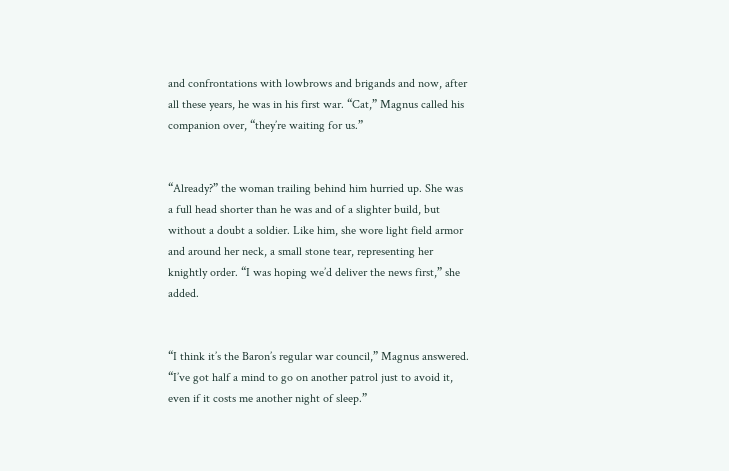and confrontations with lowbrows and brigands and now, after all these years, he was in his first war. “Cat,” Magnus called his companion over, “they’re waiting for us.”


“Already?” the woman trailing behind him hurried up. She was a full head shorter than he was and of a slighter build, but without a doubt a soldier. Like him, she wore light field armor and around her neck, a small stone tear, representing her knightly order. “I was hoping we’d deliver the news first,” she added.


“I think it’s the Baron’s regular war council,” Magnus answered. “I’ve got half a mind to go on another patrol just to avoid it, even if it costs me another night of sleep.”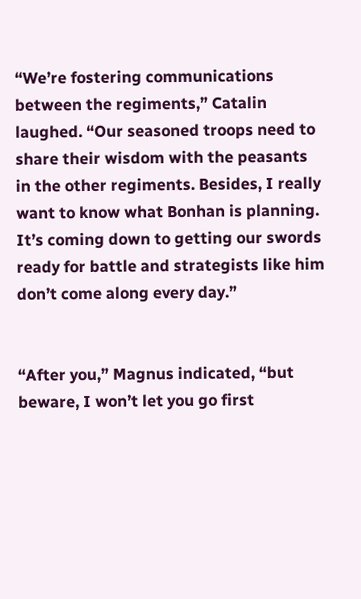“We’re fostering communications between the regiments,” Catalin laughed. “Our seasoned troops need to share their wisdom with the peasants in the other regiments. Besides, I really want to know what Bonhan is planning. It’s coming down to getting our swords ready for battle and strategists like him don’t come along every day.”


“After you,” Magnus indicated, “but beware, I won’t let you go first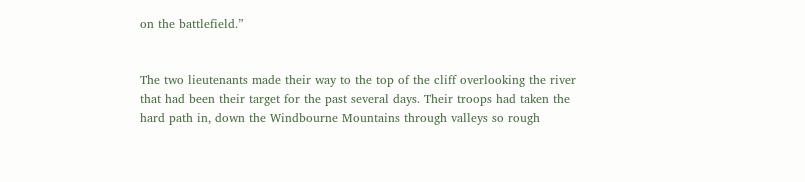on the battlefield.”


The two lieutenants made their way to the top of the cliff overlooking the river that had been their target for the past several days. Their troops had taken the hard path in, down the Windbourne Mountains through valleys so rough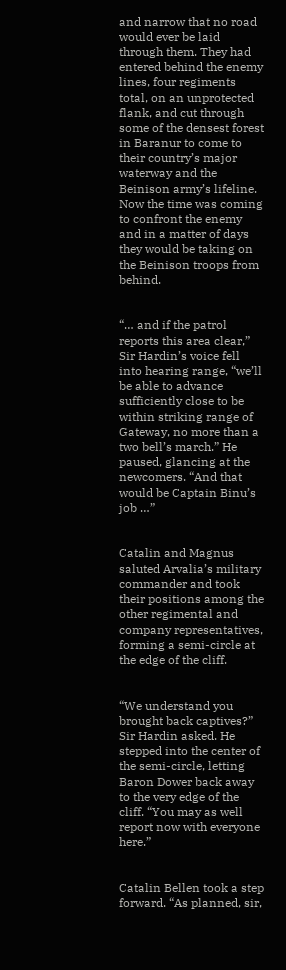and narrow that no road would ever be laid through them. They had entered behind the enemy lines, four regiments total, on an unprotected flank, and cut through some of the densest forest in Baranur to come to their country’s major waterway and the Beinison army’s lifeline. Now the time was coming to confront the enemy and in a matter of days they would be taking on the Beinison troops from behind.


“… and if the patrol reports this area clear,” Sir Hardin’s voice fell into hearing range, “we’ll be able to advance sufficiently close to be within striking range of Gateway, no more than a two bell’s march.” He paused, glancing at the newcomers. “And that would be Captain Binu’s job …”


Catalin and Magnus saluted Arvalia’s military commander and took their positions among the other regimental and company representatives, forming a semi-circle at the edge of the cliff.


“We understand you brought back captives?” Sir Hardin asked. He stepped into the center of the semi-circle, letting Baron Dower back away to the very edge of the cliff. “You may as well report now with everyone here.”


Catalin Bellen took a step forward. “As planned, sir,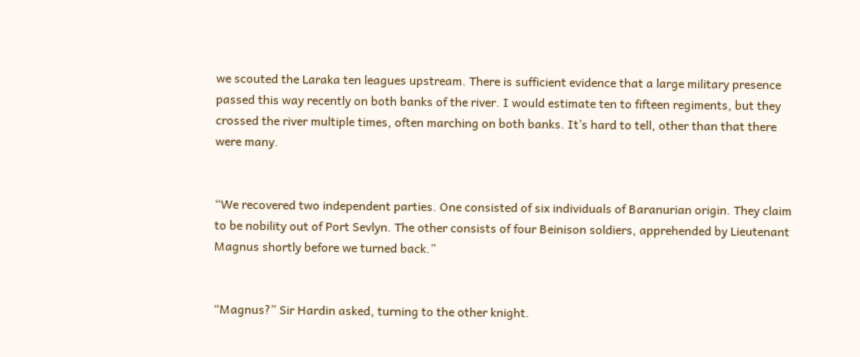we scouted the Laraka ten leagues upstream. There is sufficient evidence that a large military presence passed this way recently on both banks of the river. I would estimate ten to fifteen regiments, but they crossed the river multiple times, often marching on both banks. It’s hard to tell, other than that there were many.


“We recovered two independent parties. One consisted of six individuals of Baranurian origin. They claim to be nobility out of Port Sevlyn. The other consists of four Beinison soldiers, apprehended by Lieutenant Magnus shortly before we turned back.”


“Magnus?” Sir Hardin asked, turning to the other knight.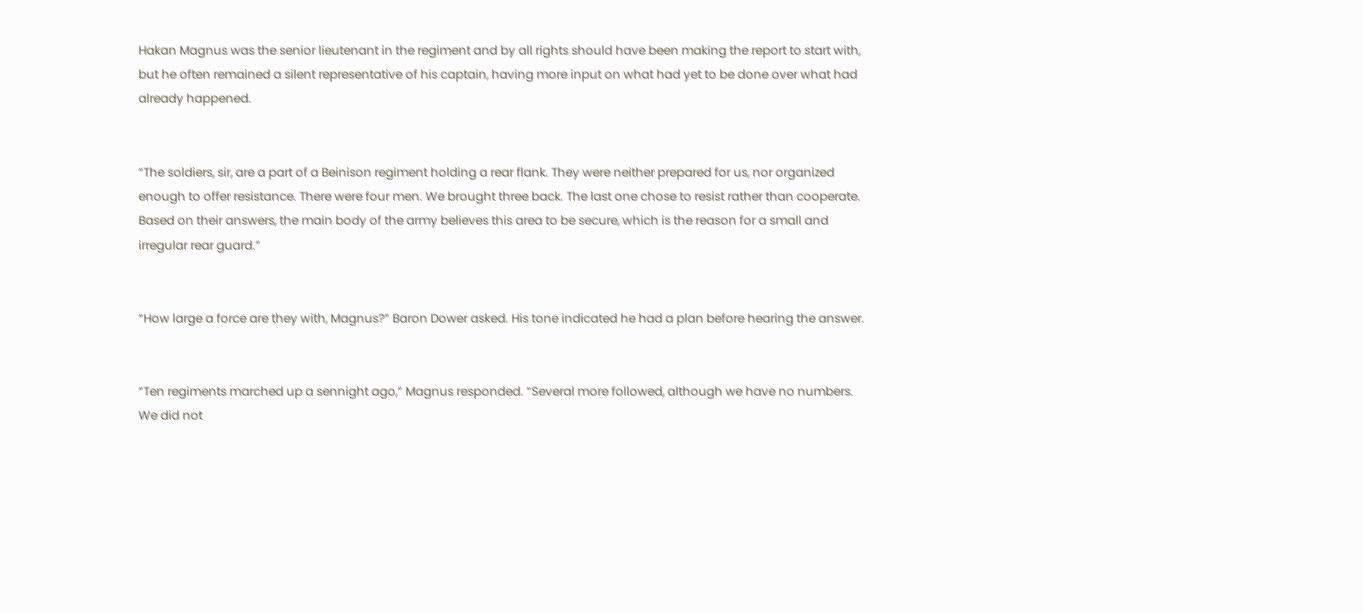Hakan Magnus was the senior lieutenant in the regiment and by all rights should have been making the report to start with, but he often remained a silent representative of his captain, having more input on what had yet to be done over what had already happened.


“The soldiers, sir, are a part of a Beinison regiment holding a rear flank. They were neither prepared for us, nor organized enough to offer resistance. There were four men. We brought three back. The last one chose to resist rather than cooperate. Based on their answers, the main body of the army believes this area to be secure, which is the reason for a small and irregular rear guard.”


“How large a force are they with, Magnus?” Baron Dower asked. His tone indicated he had a plan before hearing the answer.


“Ten regiments marched up a sennight ago,” Magnus responded. “Several more followed, although we have no numbers. We did not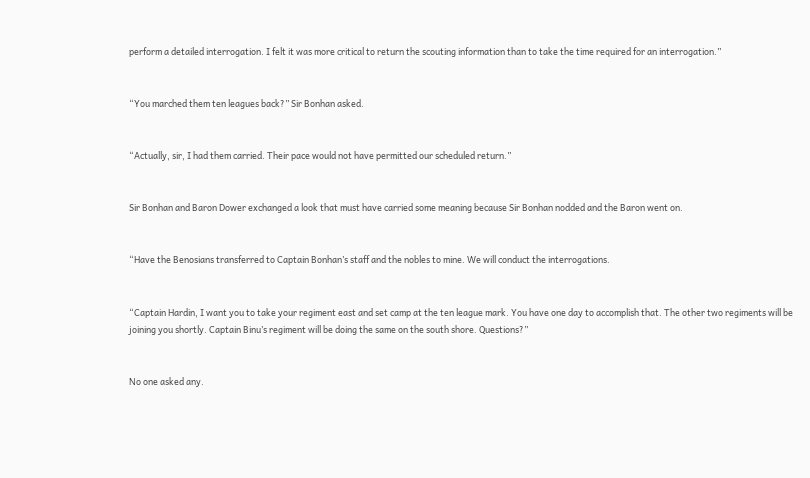perform a detailed interrogation. I felt it was more critical to return the scouting information than to take the time required for an interrogation.”


“You marched them ten leagues back?” Sir Bonhan asked.


“Actually, sir, I had them carried. Their pace would not have permitted our scheduled return.”


Sir Bonhan and Baron Dower exchanged a look that must have carried some meaning because Sir Bonhan nodded and the Baron went on.


“Have the Benosians transferred to Captain Bonhan’s staff and the nobles to mine. We will conduct the interrogations.


“Captain Hardin, I want you to take your regiment east and set camp at the ten league mark. You have one day to accomplish that. The other two regiments will be joining you shortly. Captain Binu’s regiment will be doing the same on the south shore. Questions?”


No one asked any.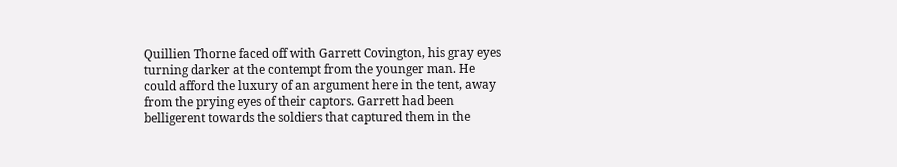Quillien Thorne faced off with Garrett Covington, his gray eyes turning darker at the contempt from the younger man. He could afford the luxury of an argument here in the tent, away from the prying eyes of their captors. Garrett had been belligerent towards the soldiers that captured them in the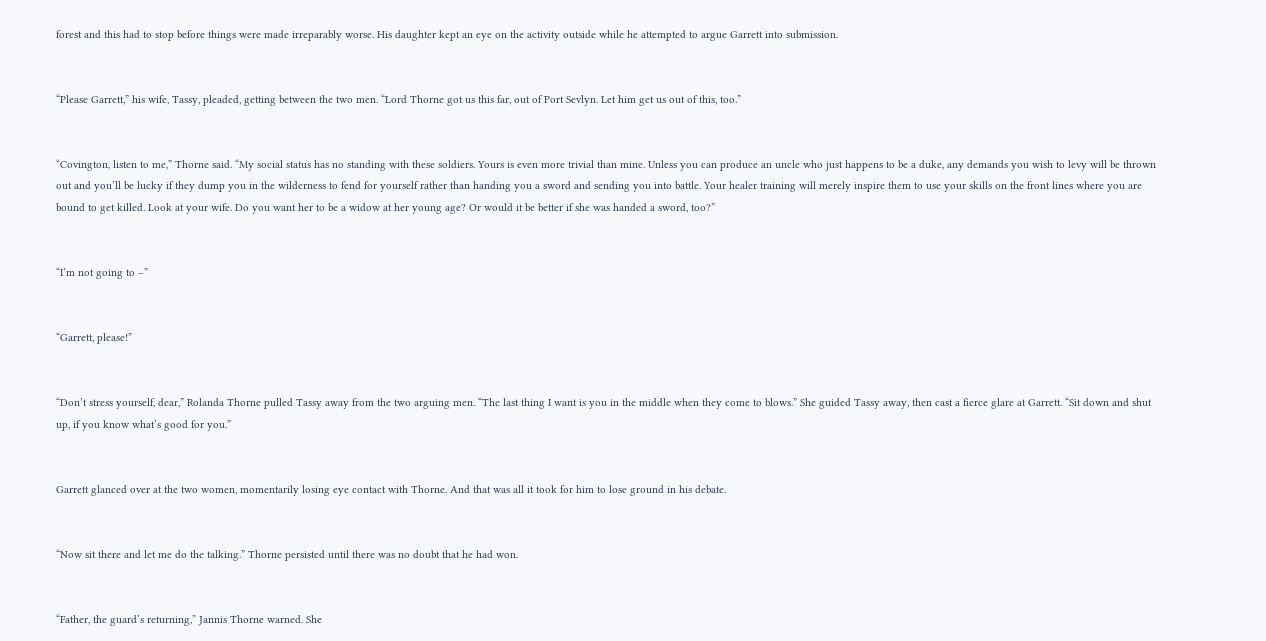forest and this had to stop before things were made irreparably worse. His daughter kept an eye on the activity outside while he attempted to argue Garrett into submission.


“Please Garrett,” his wife, Tassy, pleaded, getting between the two men. “Lord Thorne got us this far, out of Port Sevlyn. Let him get us out of this, too.”


“Covington, listen to me,” Thorne said. “My social status has no standing with these soldiers. Yours is even more trivial than mine. Unless you can produce an uncle who just happens to be a duke, any demands you wish to levy will be thrown out and you’ll be lucky if they dump you in the wilderness to fend for yourself rather than handing you a sword and sending you into battle. Your healer training will merely inspire them to use your skills on the front lines where you are bound to get killed. Look at your wife. Do you want her to be a widow at her young age? Or would it be better if she was handed a sword, too?”


“I’m not going to –”


“Garrett, please!”


“Don’t stress yourself, dear,” Rolanda Thorne pulled Tassy away from the two arguing men. “The last thing I want is you in the middle when they come to blows.” She guided Tassy away, then cast a fierce glare at Garrett. “Sit down and shut up, if you know what’s good for you.”


Garrett glanced over at the two women, momentarily losing eye contact with Thorne. And that was all it took for him to lose ground in his debate.


“Now sit there and let me do the talking.” Thorne persisted until there was no doubt that he had won.


“Father, the guard’s returning,” Jannis Thorne warned. She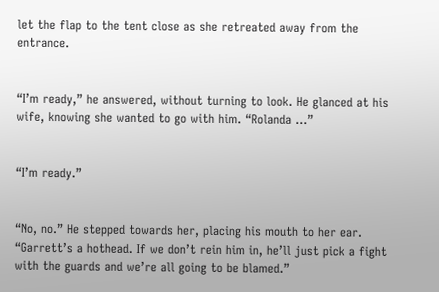let the flap to the tent close as she retreated away from the entrance.


“I’m ready,” he answered, without turning to look. He glanced at his wife, knowing she wanted to go with him. “Rolanda …”


“I’m ready.”


“No, no.” He stepped towards her, placing his mouth to her ear. “Garrett’s a hothead. If we don’t rein him in, he’ll just pick a fight with the guards and we’re all going to be blamed.”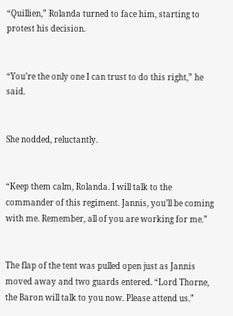“Quillien,” Rolanda turned to face him, starting to protest his decision.


“You’re the only one I can trust to do this right,” he said.


She nodded, reluctantly.


“Keep them calm, Rolanda. I will talk to the commander of this regiment. Jannis, you’ll be coming with me. Remember, all of you are working for me.”


The flap of the tent was pulled open just as Jannis moved away and two guards entered. “Lord Thorne, the Baron will talk to you now. Please attend us.”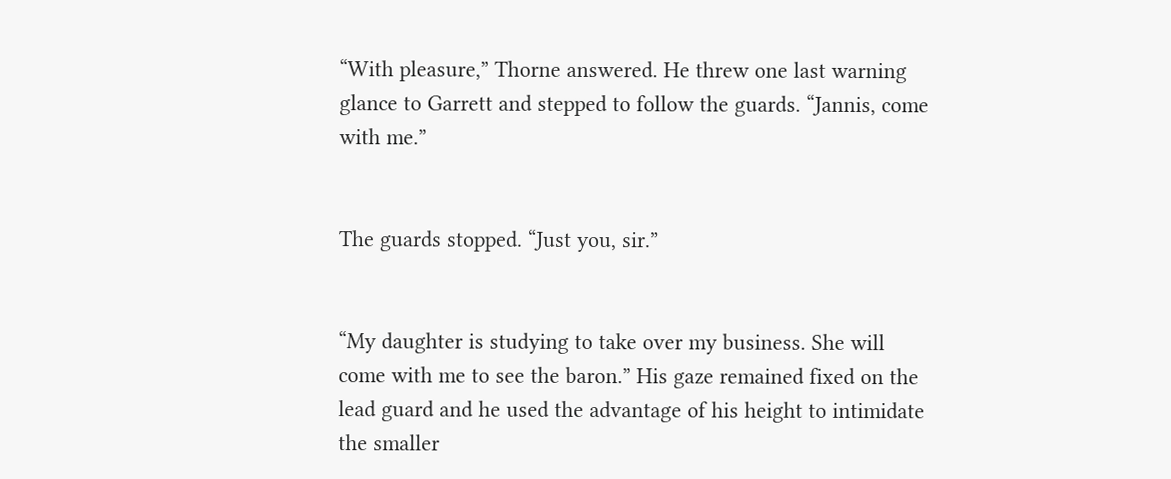“With pleasure,” Thorne answered. He threw one last warning glance to Garrett and stepped to follow the guards. “Jannis, come with me.”


The guards stopped. “Just you, sir.”


“My daughter is studying to take over my business. She will come with me to see the baron.” His gaze remained fixed on the lead guard and he used the advantage of his height to intimidate the smaller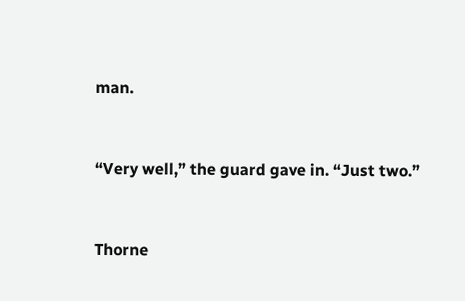man.


“Very well,” the guard gave in. “Just two.”


Thorne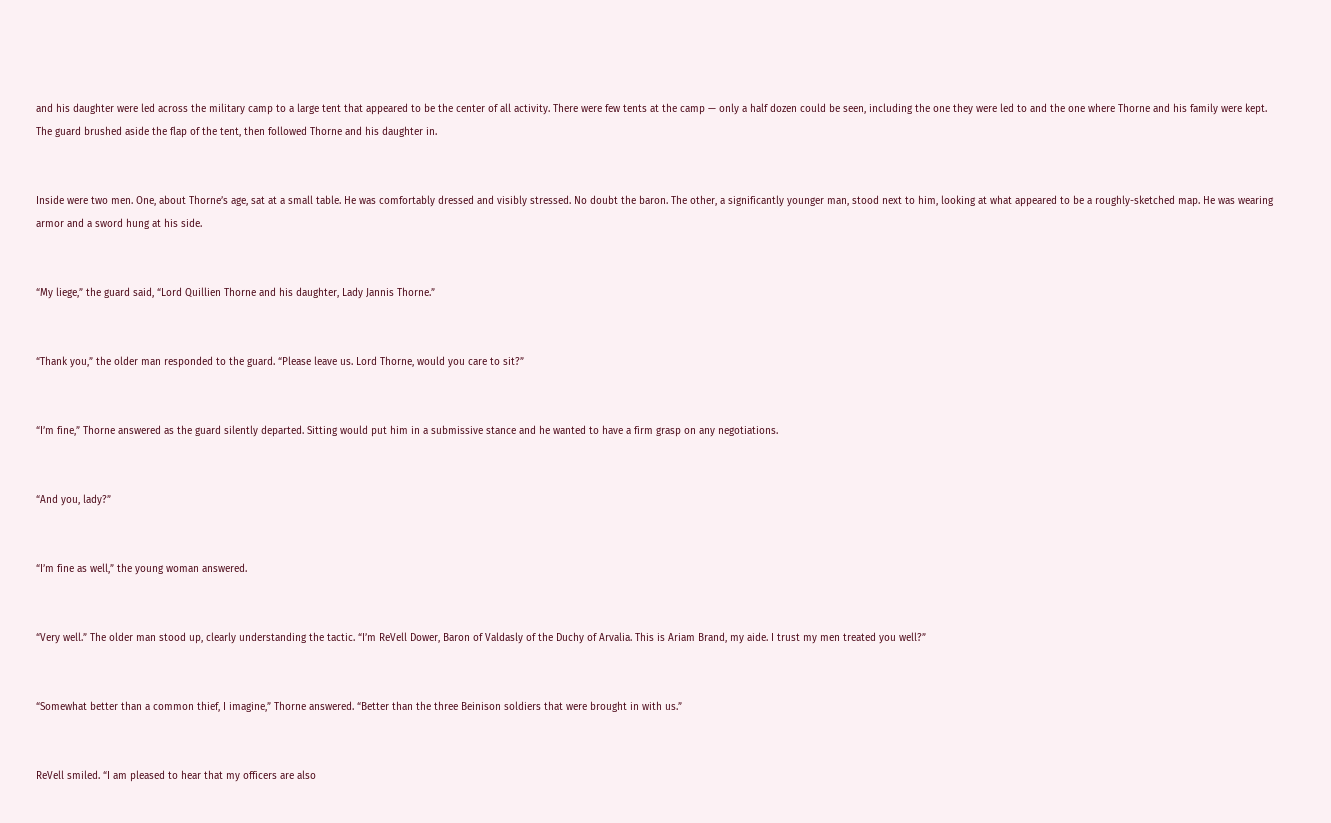and his daughter were led across the military camp to a large tent that appeared to be the center of all activity. There were few tents at the camp — only a half dozen could be seen, including the one they were led to and the one where Thorne and his family were kept. The guard brushed aside the flap of the tent, then followed Thorne and his daughter in.


Inside were two men. One, about Thorne’s age, sat at a small table. He was comfortably dressed and visibly stressed. No doubt the baron. The other, a significantly younger man, stood next to him, looking at what appeared to be a roughly-sketched map. He was wearing armor and a sword hung at his side.


“My liege,” the guard said, “Lord Quillien Thorne and his daughter, Lady Jannis Thorne.”


“Thank you,” the older man responded to the guard. “Please leave us. Lord Thorne, would you care to sit?”


“I’m fine,” Thorne answered as the guard silently departed. Sitting would put him in a submissive stance and he wanted to have a firm grasp on any negotiations.


“And you, lady?”


“I’m fine as well,” the young woman answered.


“Very well.” The older man stood up, clearly understanding the tactic. “I’m ReVell Dower, Baron of Valdasly of the Duchy of Arvalia. This is Ariam Brand, my aide. I trust my men treated you well?”


“Somewhat better than a common thief, I imagine,” Thorne answered. “Better than the three Beinison soldiers that were brought in with us.”


ReVell smiled. “I am pleased to hear that my officers are also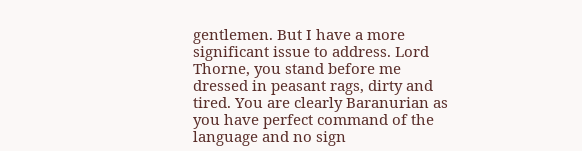gentlemen. But I have a more significant issue to address. Lord Thorne, you stand before me dressed in peasant rags, dirty and tired. You are clearly Baranurian as you have perfect command of the language and no sign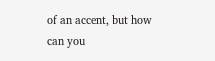of an accent, but how can you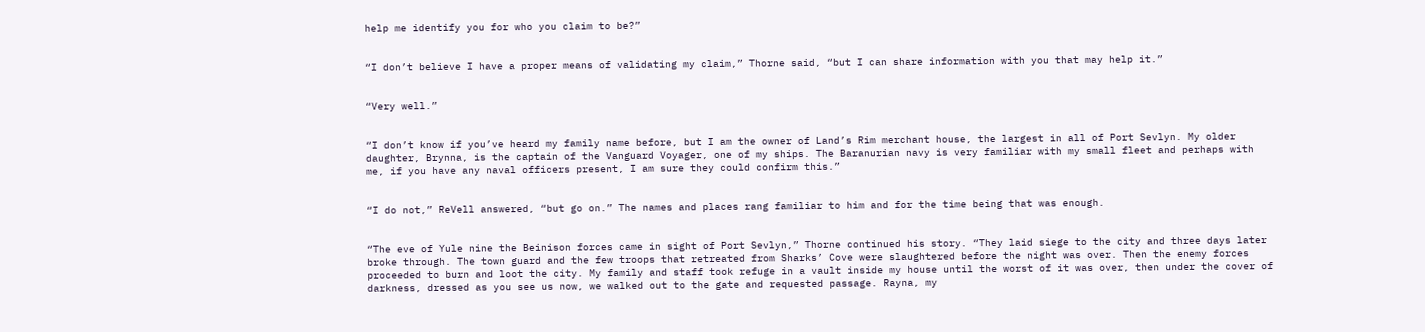help me identify you for who you claim to be?”


“I don’t believe I have a proper means of validating my claim,” Thorne said, “but I can share information with you that may help it.”


“Very well.”


“I don’t know if you’ve heard my family name before, but I am the owner of Land’s Rim merchant house, the largest in all of Port Sevlyn. My older daughter, Brynna, is the captain of the Vanguard Voyager, one of my ships. The Baranurian navy is very familiar with my small fleet and perhaps with me, if you have any naval officers present, I am sure they could confirm this.”


“I do not,” ReVell answered, “but go on.” The names and places rang familiar to him and for the time being that was enough.


“The eve of Yule nine the Beinison forces came in sight of Port Sevlyn,” Thorne continued his story. “They laid siege to the city and three days later broke through. The town guard and the few troops that retreated from Sharks’ Cove were slaughtered before the night was over. Then the enemy forces proceeded to burn and loot the city. My family and staff took refuge in a vault inside my house until the worst of it was over, then under the cover of darkness, dressed as you see us now, we walked out to the gate and requested passage. Rayna, my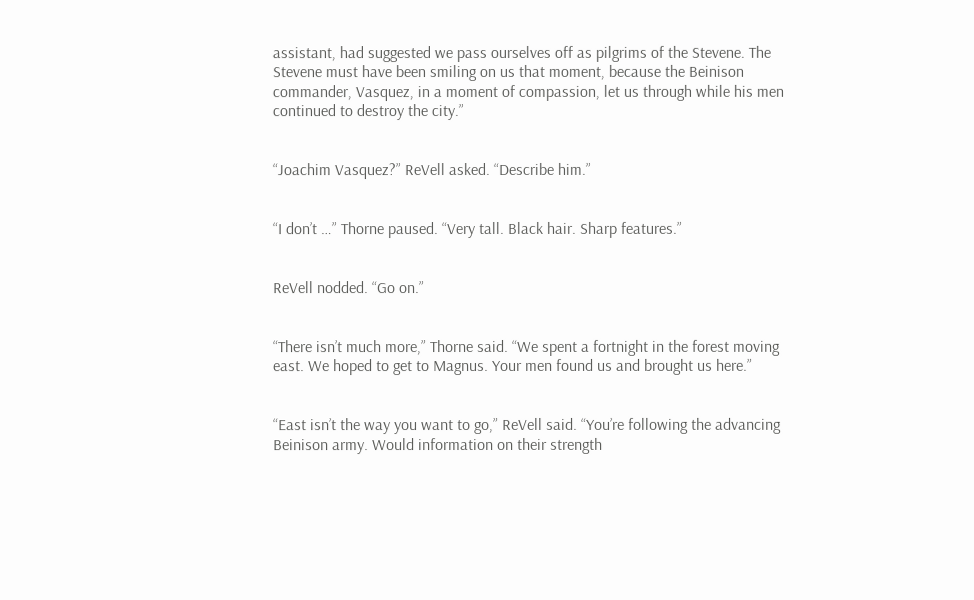assistant, had suggested we pass ourselves off as pilgrims of the Stevene. The Stevene must have been smiling on us that moment, because the Beinison commander, Vasquez, in a moment of compassion, let us through while his men continued to destroy the city.”


“Joachim Vasquez?” ReVell asked. “Describe him.”


“I don’t …” Thorne paused. “Very tall. Black hair. Sharp features.”


ReVell nodded. “Go on.”


“There isn’t much more,” Thorne said. “We spent a fortnight in the forest moving east. We hoped to get to Magnus. Your men found us and brought us here.”


“East isn’t the way you want to go,” ReVell said. “You’re following the advancing Beinison army. Would information on their strength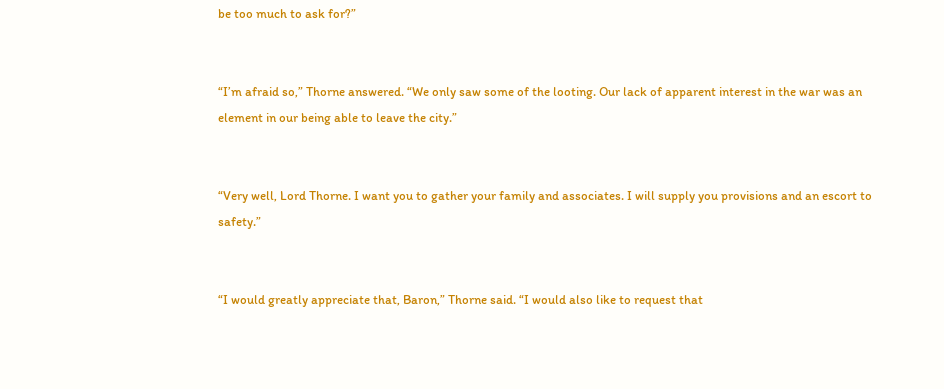be too much to ask for?”


“I’m afraid so,” Thorne answered. “We only saw some of the looting. Our lack of apparent interest in the war was an element in our being able to leave the city.”


“Very well, Lord Thorne. I want you to gather your family and associates. I will supply you provisions and an escort to safety.”


“I would greatly appreciate that, Baron,” Thorne said. “I would also like to request that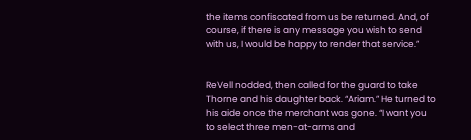the items confiscated from us be returned. And, of course, if there is any message you wish to send with us, I would be happy to render that service.”


ReVell nodded, then called for the guard to take Thorne and his daughter back. “Ariam.” He turned to his aide once the merchant was gone. “I want you to select three men-at-arms and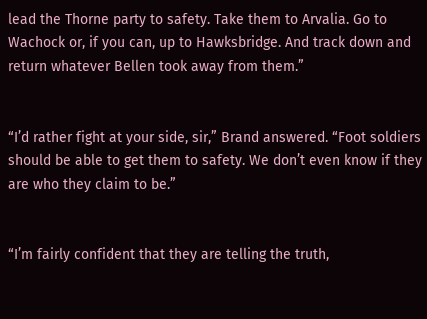lead the Thorne party to safety. Take them to Arvalia. Go to Wachock or, if you can, up to Hawksbridge. And track down and return whatever Bellen took away from them.”


“I’d rather fight at your side, sir,” Brand answered. “Foot soldiers should be able to get them to safety. We don’t even know if they are who they claim to be.”


“I’m fairly confident that they are telling the truth,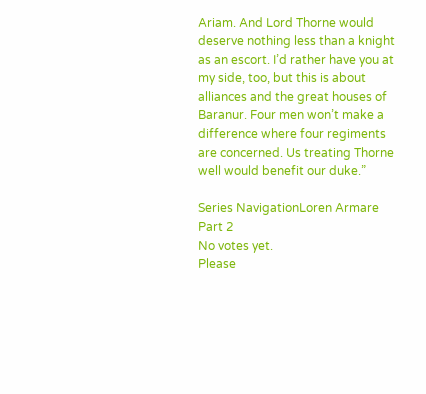Ariam. And Lord Thorne would deserve nothing less than a knight as an escort. I’d rather have you at my side, too, but this is about alliances and the great houses of Baranur. Four men won’t make a difference where four regiments are concerned. Us treating Thorne well would benefit our duke.”

Series NavigationLoren Armare Part 2
No votes yet.
Please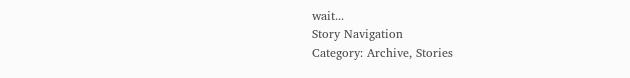wait...
Story Navigation
Category: Archive, Stories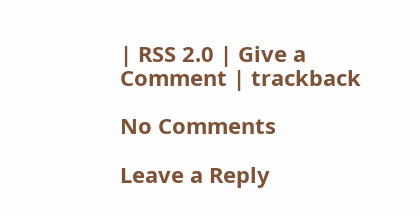| RSS 2.0 | Give a Comment | trackback

No Comments

Leave a Reply